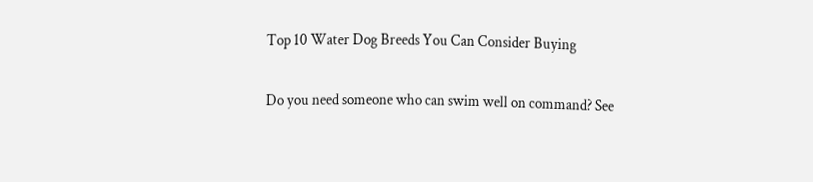Top 10 Water Dog Breeds You Can Consider Buying

Do you need someone who can swim well on command? See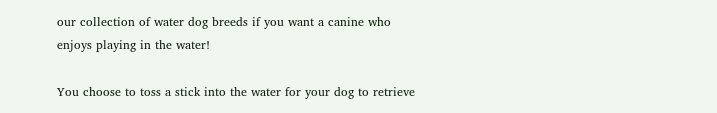our collection of water dog breeds if you want a canine who enjoys playing in the water!

You choose to toss a stick into the water for your dog to retrieve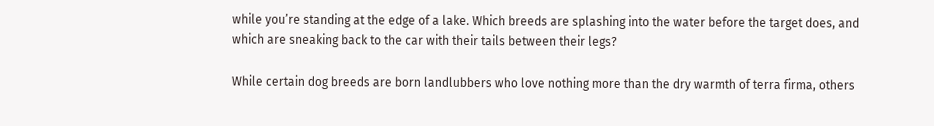while you’re standing at the edge of a lake. Which breeds are splashing into the water before the target does, and which are sneaking back to the car with their tails between their legs?

While certain dog breeds are born landlubbers who love nothing more than the dry warmth of terra firma, others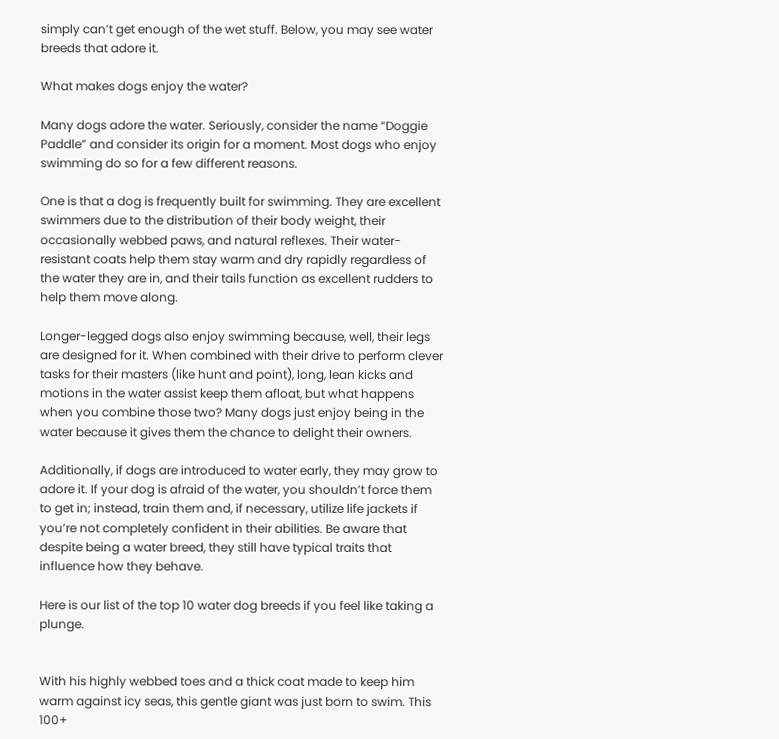simply can’t get enough of the wet stuff. Below, you may see water breeds that adore it.

What makes dogs enjoy the water?

Many dogs adore the water. Seriously, consider the name “Doggie Paddle” and consider its origin for a moment. Most dogs who enjoy swimming do so for a few different reasons.

One is that a dog is frequently built for swimming. They are excellent swimmers due to the distribution of their body weight, their occasionally webbed paws, and natural reflexes. Their water-resistant coats help them stay warm and dry rapidly regardless of the water they are in, and their tails function as excellent rudders to help them move along.

Longer-legged dogs also enjoy swimming because, well, their legs are designed for it. When combined with their drive to perform clever tasks for their masters (like hunt and point), long, lean kicks and motions in the water assist keep them afloat, but what happens when you combine those two? Many dogs just enjoy being in the water because it gives them the chance to delight their owners.

Additionally, if dogs are introduced to water early, they may grow to adore it. If your dog is afraid of the water, you shouldn’t force them to get in; instead, train them and, if necessary, utilize life jackets if you’re not completely confident in their abilities. Be aware that despite being a water breed, they still have typical traits that influence how they behave.

Here is our list of the top 10 water dog breeds if you feel like taking a plunge.


With his highly webbed toes and a thick coat made to keep him warm against icy seas, this gentle giant was just born to swim. This 100+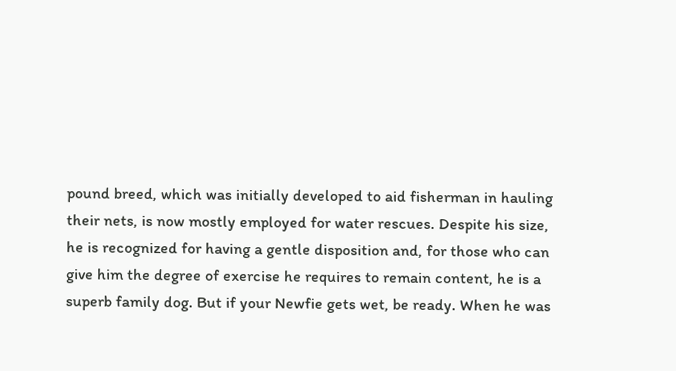pound breed, which was initially developed to aid fisherman in hauling their nets, is now mostly employed for water rescues. Despite his size, he is recognized for having a gentle disposition and, for those who can give him the degree of exercise he requires to remain content, he is a superb family dog. But if your Newfie gets wet, be ready. When he was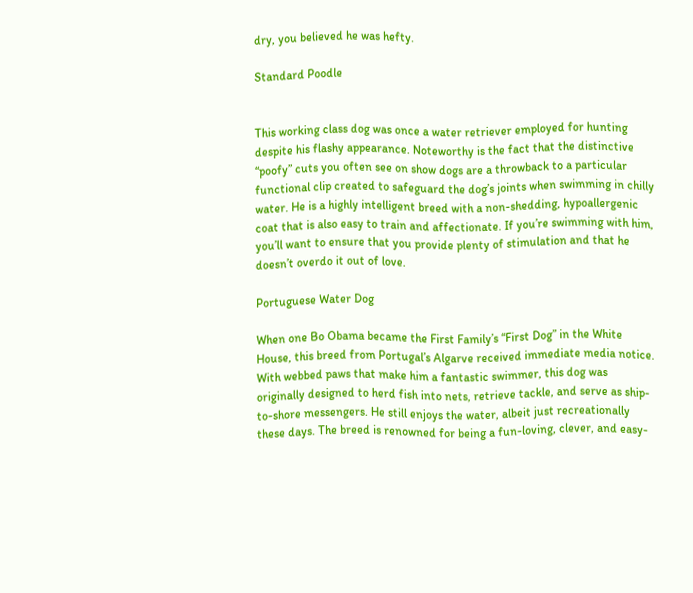dry, you believed he was hefty.

Standard Poodle


This working class dog was once a water retriever employed for hunting despite his flashy appearance. Noteworthy is the fact that the distinctive “poofy” cuts you often see on show dogs are a throwback to a particular functional clip created to safeguard the dog’s joints when swimming in chilly water. He is a highly intelligent breed with a non-shedding, hypoallergenic coat that is also easy to train and affectionate. If you’re swimming with him, you’ll want to ensure that you provide plenty of stimulation and that he doesn’t overdo it out of love.

Portuguese Water Dog

When one Bo Obama became the First Family’s “First Dog” in the White House, this breed from Portugal’s Algarve received immediate media notice. With webbed paws that make him a fantastic swimmer, this dog was originally designed to herd fish into nets, retrieve tackle, and serve as ship-to-shore messengers. He still enjoys the water, albeit just recreationally these days. The breed is renowned for being a fun-loving, clever, and easy-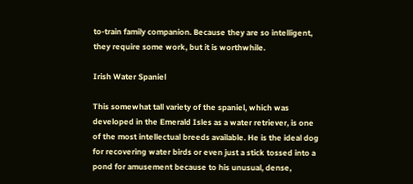to-train family companion. Because they are so intelligent, they require some work, but it is worthwhile.

Irish Water Spaniel

This somewhat tall variety of the spaniel, which was developed in the Emerald Isles as a water retriever, is one of the most intellectual breeds available. He is the ideal dog for recovering water birds or even just a stick tossed into a pond for amusement because to his unusual, dense,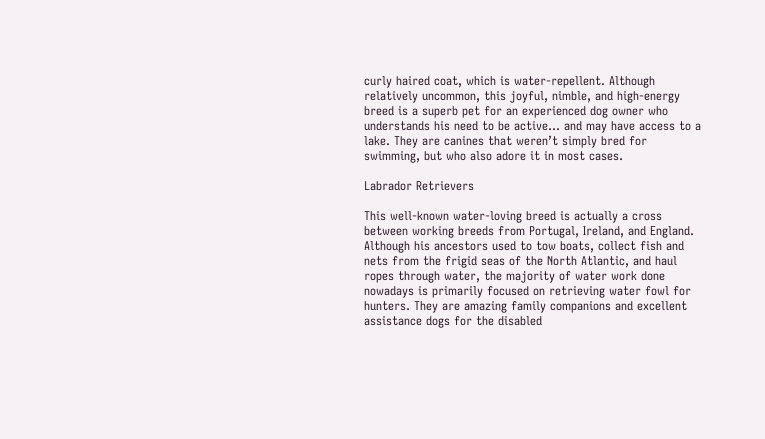curly haired coat, which is water-repellent. Although relatively uncommon, this joyful, nimble, and high-energy breed is a superb pet for an experienced dog owner who understands his need to be active… and may have access to a lake. They are canines that weren’t simply bred for swimming, but who also adore it in most cases.

Labrador Retrievers

This well-known water-loving breed is actually a cross between working breeds from Portugal, Ireland, and England. Although his ancestors used to tow boats, collect fish and nets from the frigid seas of the North Atlantic, and haul ropes through water, the majority of water work done nowadays is primarily focused on retrieving water fowl for hunters. They are amazing family companions and excellent assistance dogs for the disabled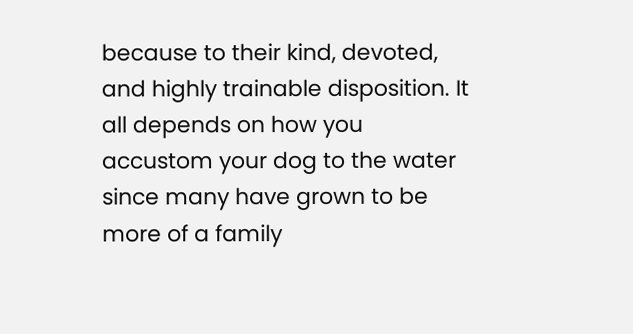because to their kind, devoted, and highly trainable disposition. It all depends on how you accustom your dog to the water since many have grown to be more of a family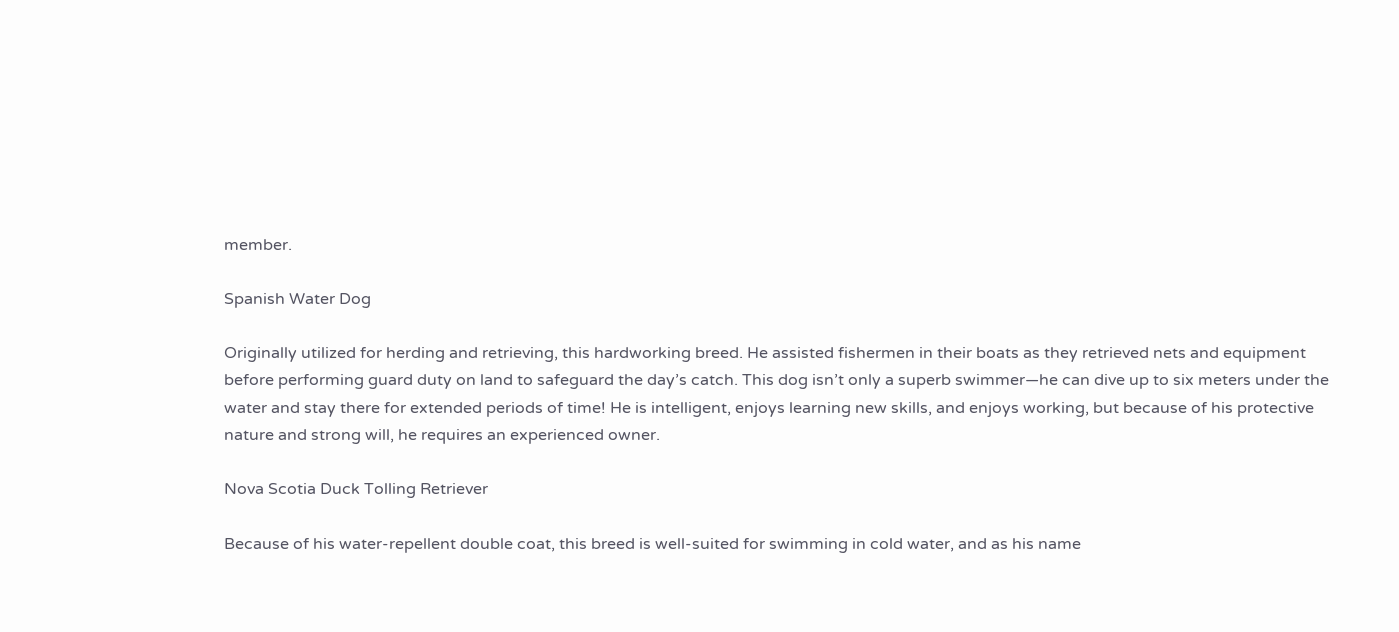member.

Spanish Water Dog

Originally utilized for herding and retrieving, this hardworking breed. He assisted fishermen in their boats as they retrieved nets and equipment before performing guard duty on land to safeguard the day’s catch. This dog isn’t only a superb swimmer—he can dive up to six meters under the water and stay there for extended periods of time! He is intelligent, enjoys learning new skills, and enjoys working, but because of his protective nature and strong will, he requires an experienced owner.

Nova Scotia Duck Tolling Retriever

Because of his water-repellent double coat, this breed is well-suited for swimming in cold water, and as his name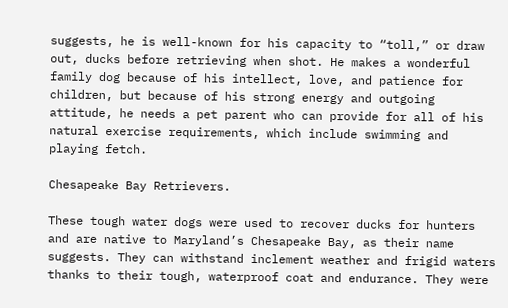suggests, he is well-known for his capacity to “toll,” or draw out, ducks before retrieving when shot. He makes a wonderful family dog because of his intellect, love, and patience for children, but because of his strong energy and outgoing attitude, he needs a pet parent who can provide for all of his natural exercise requirements, which include swimming and playing fetch.

Chesapeake Bay Retrievers.

These tough water dogs were used to recover ducks for hunters and are native to Maryland’s Chesapeake Bay, as their name suggests. They can withstand inclement weather and frigid waters thanks to their tough, waterproof coat and endurance. They were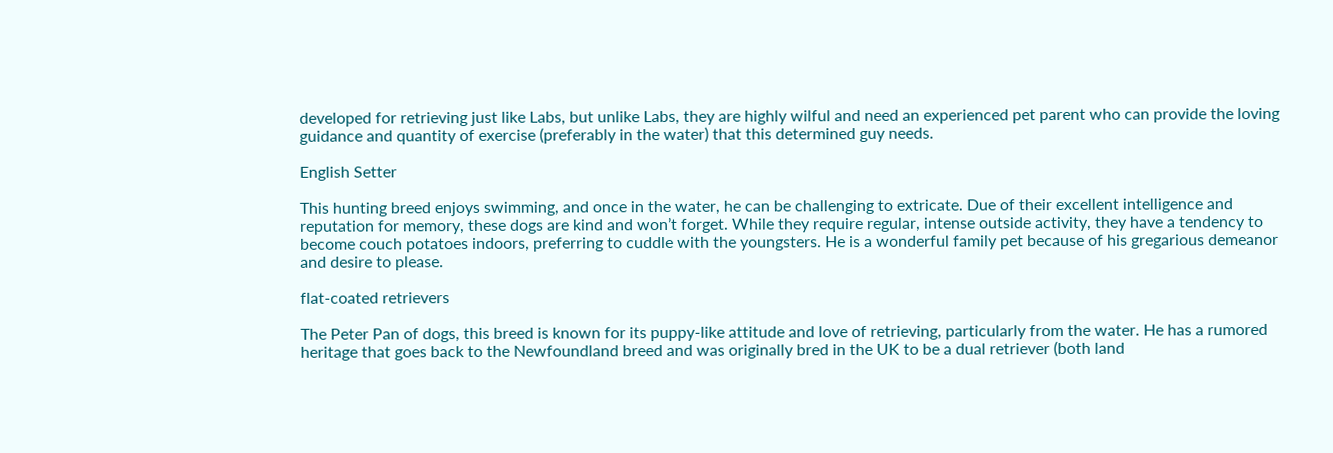developed for retrieving just like Labs, but unlike Labs, they are highly wilful and need an experienced pet parent who can provide the loving guidance and quantity of exercise (preferably in the water) that this determined guy needs.

English Setter

This hunting breed enjoys swimming, and once in the water, he can be challenging to extricate. Due of their excellent intelligence and reputation for memory, these dogs are kind and won’t forget. While they require regular, intense outside activity, they have a tendency to become couch potatoes indoors, preferring to cuddle with the youngsters. He is a wonderful family pet because of his gregarious demeanor and desire to please.

flat-coated retrievers

The Peter Pan of dogs, this breed is known for its puppy-like attitude and love of retrieving, particularly from the water. He has a rumored heritage that goes back to the Newfoundland breed and was originally bred in the UK to be a dual retriever (both land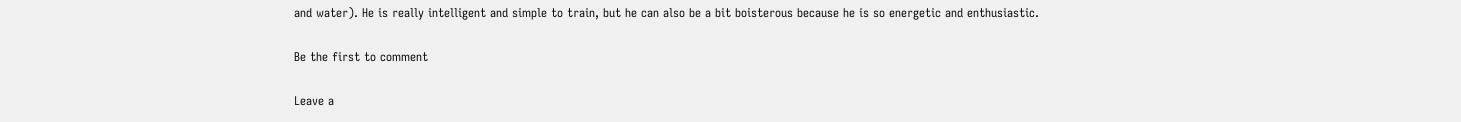and water). He is really intelligent and simple to train, but he can also be a bit boisterous because he is so energetic and enthusiastic.

Be the first to comment

Leave a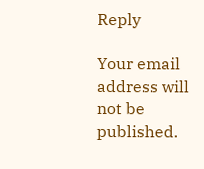Reply

Your email address will not be published.